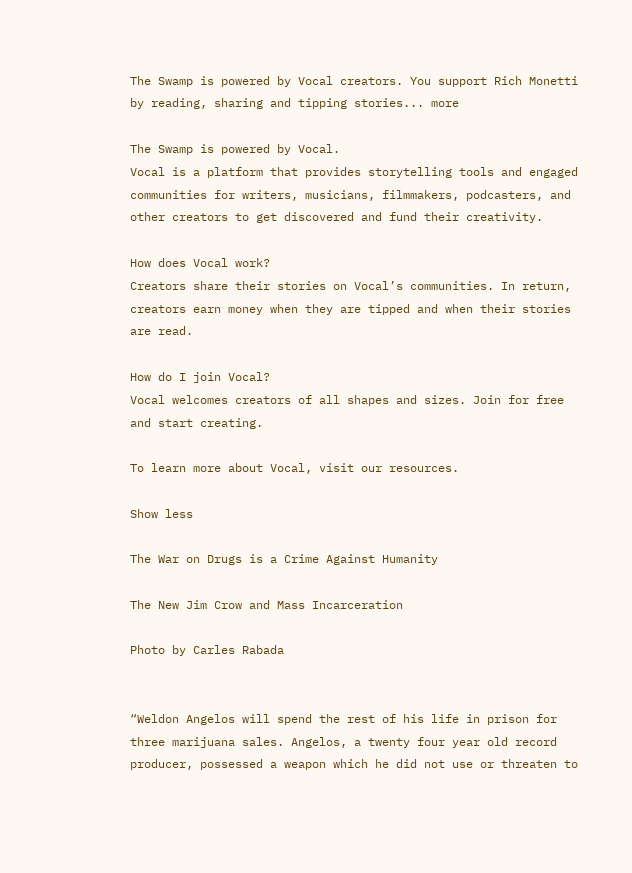The Swamp is powered by Vocal creators. You support Rich Monetti by reading, sharing and tipping stories... more

The Swamp is powered by Vocal.
Vocal is a platform that provides storytelling tools and engaged communities for writers, musicians, filmmakers, podcasters, and other creators to get discovered and fund their creativity.

How does Vocal work?
Creators share their stories on Vocal’s communities. In return, creators earn money when they are tipped and when their stories are read.

How do I join Vocal?
Vocal welcomes creators of all shapes and sizes. Join for free and start creating.

To learn more about Vocal, visit our resources.

Show less

The War on Drugs is a Crime Against Humanity

The New Jim Crow and Mass Incarceration

Photo by Carles Rabada


“Weldon Angelos will spend the rest of his life in prison for three marijuana sales. Angelos, a twenty four year old record producer, possessed a weapon which he did not use or threaten to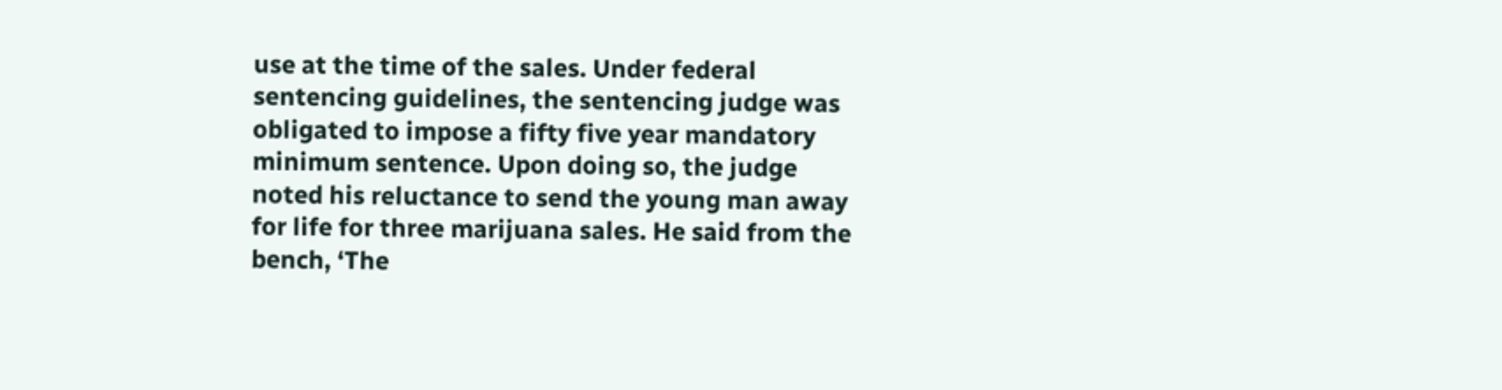use at the time of the sales. Under federal sentencing guidelines, the sentencing judge was obligated to impose a fifty five year mandatory minimum sentence. Upon doing so, the judge noted his reluctance to send the young man away for life for three marijuana sales. He said from the bench, ‘The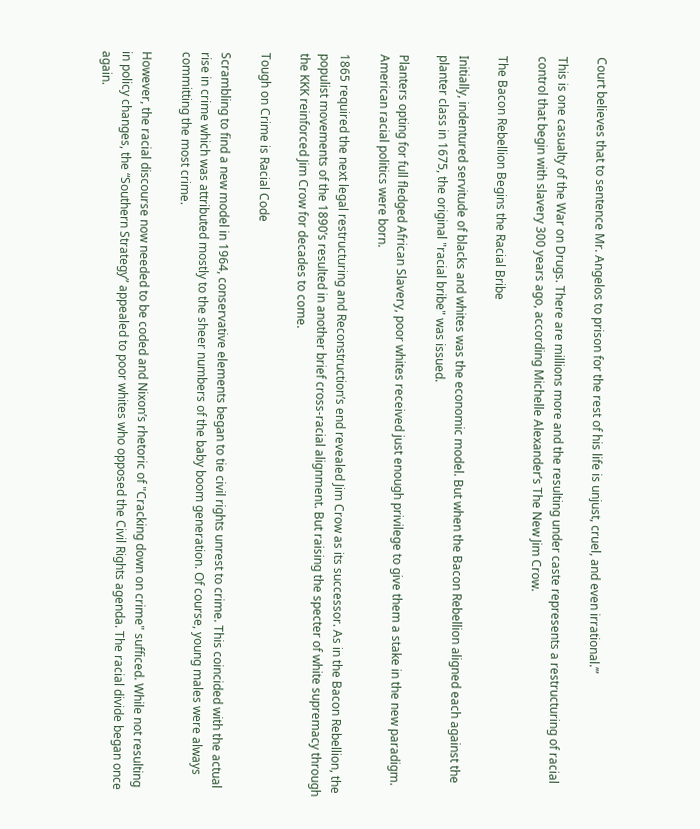Court believes that to sentence Mr. Angelos to prison for the rest of his life is unjust, cruel, and even irrational.’”

This is one casualty of the War on Drugs. There are millions more and the resulting under caste represents a restructuring of racial control that begin with slavery 300 years ago, according Michelle Alexander’s The New Jim Crow.

The Bacon Rebellion Begins the Racial Bribe

Initially, indentured servitude of blacks and whites was the economic model. But when the Bacon Rebellion aligned each against the planter class in 1675, the original "racial bribe" was issued.

Planters opting for full fledged African Slavery, poor whites received just enough privilege to give them a stake in the new paradigm. American racial politics were born.

1865 required the next legal restructuring and Reconstruction’s end revealed Jim Crow as its successor. As in the Bacon Rebellion, the populist movements of the 1890’s resulted in another brief cross-racial alignment. But raising the specter of white supremacy through the KKK reinforced Jim Crow for decades to come.

Tough on Crime is Racial Code

Scrambling to find a new model in 1964, conservative elements began to tie civil rights unrest to crime. This coincided with the actual rise in crime which was attributed mostly to the sheer numbers of the baby boom generation. Of course, young males were always committing the most crime.

However, the racial discourse now needed to be coded and Nixon’s rhetoric of "Cracking down on crime" sufficed. While not resulting in policy changes, the “Southern Strategy” appealed to poor whites who opposed the Civil Rights agenda. The racial divide began once again.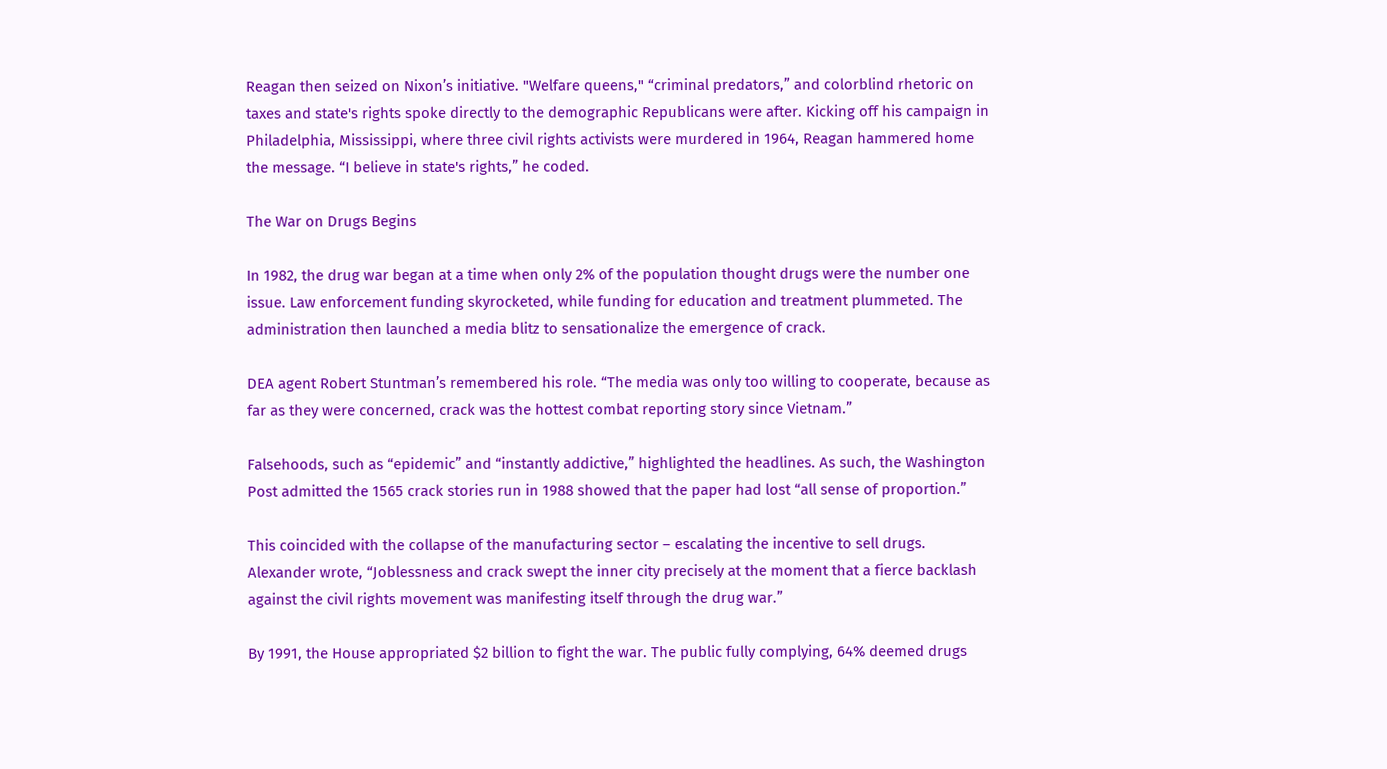Reagan then seized on Nixon’s initiative. "Welfare queens," “criminal predators,” and colorblind rhetoric on taxes and state's rights spoke directly to the demographic Republicans were after. Kicking off his campaign in Philadelphia, Mississippi, where three civil rights activists were murdered in 1964, Reagan hammered home the message. “I believe in state's rights,” he coded.

The War on Drugs Begins

In 1982, the drug war began at a time when only 2% of the population thought drugs were the number one issue. Law enforcement funding skyrocketed, while funding for education and treatment plummeted. The administration then launched a media blitz to sensationalize the emergence of crack.

DEA agent Robert Stuntman’s remembered his role. “The media was only too willing to cooperate, because as far as they were concerned, crack was the hottest combat reporting story since Vietnam.”

Falsehoods, such as “epidemic” and “instantly addictive,” highlighted the headlines. As such, the Washington Post admitted the 1565 crack stories run in 1988 showed that the paper had lost “all sense of proportion.”

This coincided with the collapse of the manufacturing sector – escalating the incentive to sell drugs. Alexander wrote, “Joblessness and crack swept the inner city precisely at the moment that a fierce backlash against the civil rights movement was manifesting itself through the drug war.”

By 1991, the House appropriated $2 billion to fight the war. The public fully complying, 64% deemed drugs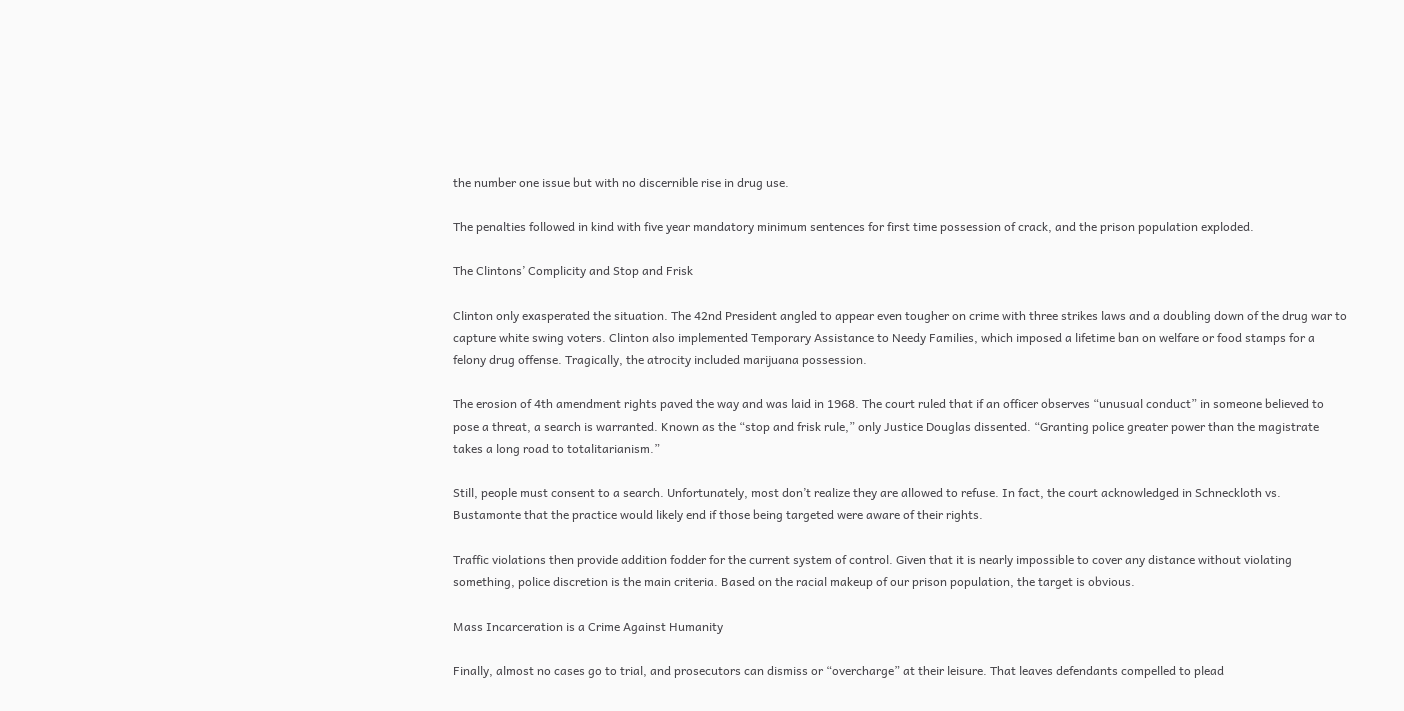the number one issue but with no discernible rise in drug use.

The penalties followed in kind with five year mandatory minimum sentences for first time possession of crack, and the prison population exploded.

The Clintons’ Complicity and Stop and Frisk

Clinton only exasperated the situation. The 42nd President angled to appear even tougher on crime with three strikes laws and a doubling down of the drug war to capture white swing voters. Clinton also implemented Temporary Assistance to Needy Families, which imposed a lifetime ban on welfare or food stamps for a felony drug offense. Tragically, the atrocity included marijuana possession.

The erosion of 4th amendment rights paved the way and was laid in 1968. The court ruled that if an officer observes “unusual conduct” in someone believed to pose a threat, a search is warranted. Known as the “stop and frisk rule,” only Justice Douglas dissented. “Granting police greater power than the magistrate takes a long road to totalitarianism.”

Still, people must consent to a search. Unfortunately, most don’t realize they are allowed to refuse. In fact, the court acknowledged in Schneckloth vs. Bustamonte that the practice would likely end if those being targeted were aware of their rights.

Traffic violations then provide addition fodder for the current system of control. Given that it is nearly impossible to cover any distance without violating something, police discretion is the main criteria. Based on the racial makeup of our prison population, the target is obvious.

Mass Incarceration is a Crime Against Humanity

Finally, almost no cases go to trial, and prosecutors can dismiss or “overcharge” at their leisure. That leaves defendants compelled to plead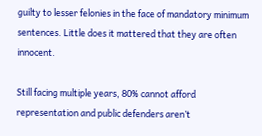guilty to lesser felonies in the face of mandatory minimum sentences. Little does it mattered that they are often innocent.

Still facing multiple years, 80% cannot afford representation and public defenders aren’t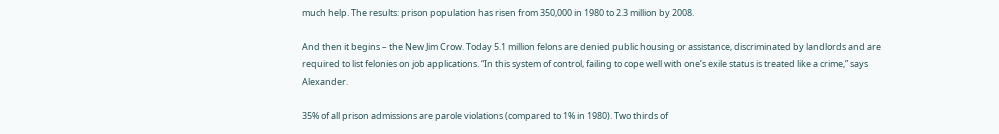much help. The results: prison population has risen from 350,000 in 1980 to 2.3 million by 2008.

And then it begins – the New Jim Crow. Today 5.1 million felons are denied public housing or assistance, discriminated by landlords and are required to list felonies on job applications. “In this system of control, failing to cope well with one’s exile status is treated like a crime,” says Alexander.

35% of all prison admissions are parole violations (compared to 1% in 1980). Two thirds of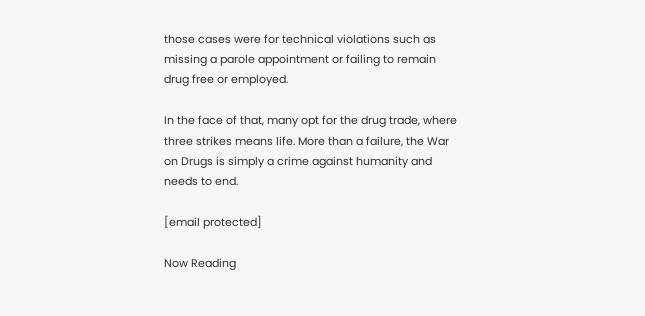those cases were for technical violations such as missing a parole appointment or failing to remain drug free or employed.

In the face of that, many opt for the drug trade, where three strikes means life. More than a failure, the War on Drugs is simply a crime against humanity and needs to end.

[email protected]

Now Reading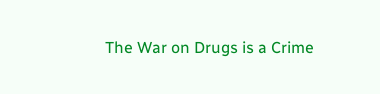The War on Drugs is a Crime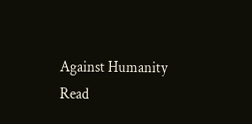Against Humanity
Read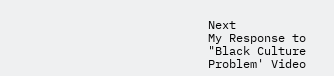Next
My Response to "Black Culture Problem' Video